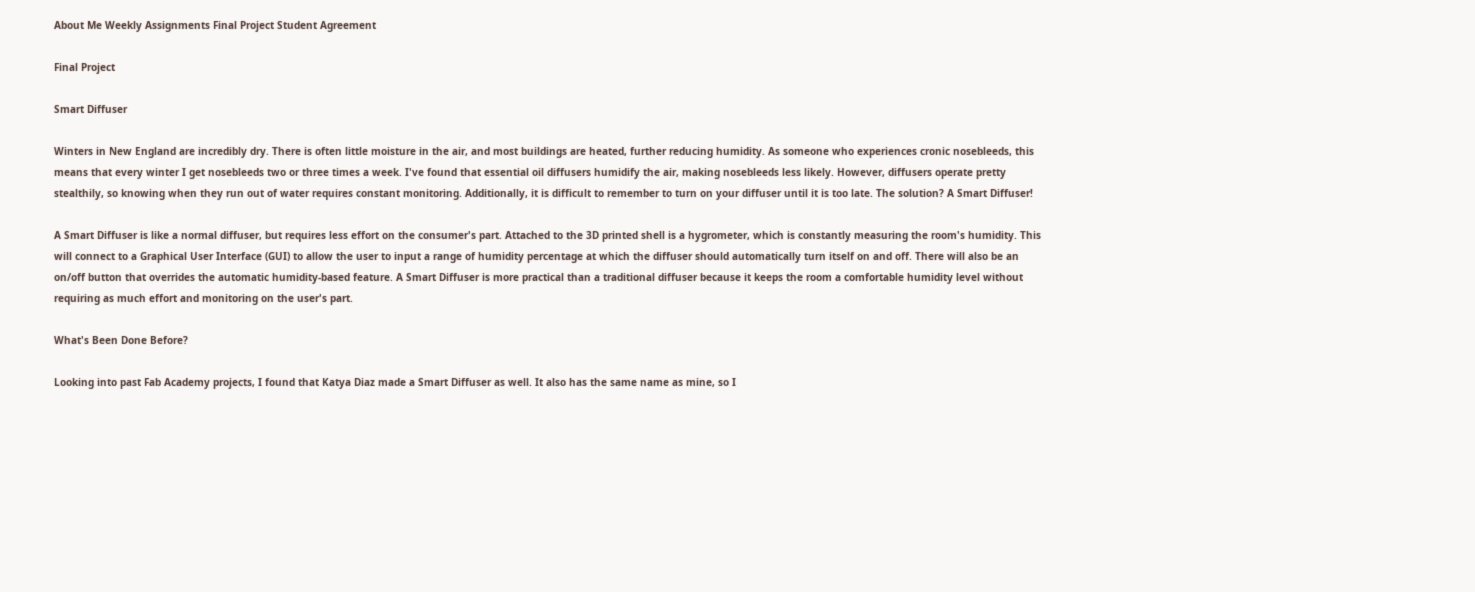About Me Weekly Assignments Final Project Student Agreement

Final Project

Smart Diffuser

Winters in New England are incredibly dry. There is often little moisture in the air, and most buildings are heated, further reducing humidity. As someone who experiences cronic nosebleeds, this means that every winter I get nosebleeds two or three times a week. I've found that essential oil diffusers humidify the air, making nosebleeds less likely. However, diffusers operate pretty stealthily, so knowing when they run out of water requires constant monitoring. Additionally, it is difficult to remember to turn on your diffuser until it is too late. The solution? A Smart Diffuser!

A Smart Diffuser is like a normal diffuser, but requires less effort on the consumer's part. Attached to the 3D printed shell is a hygrometer, which is constantly measuring the room's humidity. This will connect to a Graphical User Interface (GUI) to allow the user to input a range of humidity percentage at which the diffuser should automatically turn itself on and off. There will also be an on/off button that overrides the automatic humidity-based feature. A Smart Diffuser is more practical than a traditional diffuser because it keeps the room a comfortable humidity level without requiring as much effort and monitoring on the user's part.

What's Been Done Before?

Looking into past Fab Academy projects, I found that Katya Diaz made a Smart Diffuser as well. It also has the same name as mine, so I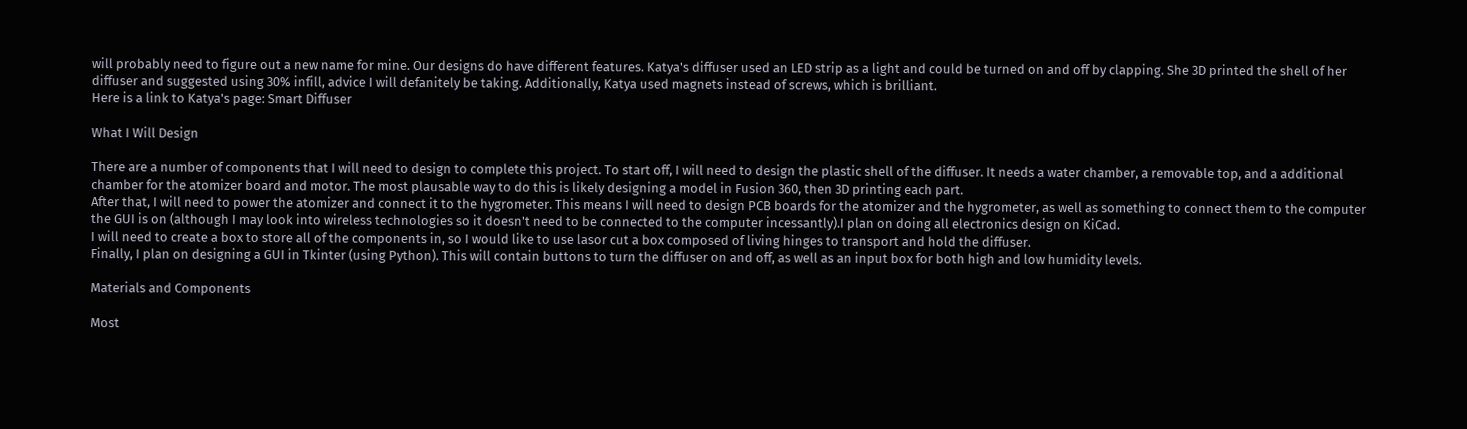will probably need to figure out a new name for mine. Our designs do have different features. Katya's diffuser used an LED strip as a light and could be turned on and off by clapping. She 3D printed the shell of her diffuser and suggested using 30% infill, advice I will defanitely be taking. Additionally, Katya used magnets instead of screws, which is brilliant.
Here is a link to Katya's page: Smart Diffuser

What I Will Design

There are a number of components that I will need to design to complete this project. To start off, I will need to design the plastic shell of the diffuser. It needs a water chamber, a removable top, and a additional chamber for the atomizer board and motor. The most plausable way to do this is likely designing a model in Fusion 360, then 3D printing each part.
After that, I will need to power the atomizer and connect it to the hygrometer. This means I will need to design PCB boards for the atomizer and the hygrometer, as well as something to connect them to the computer the GUI is on (although I may look into wireless technologies so it doesn't need to be connected to the computer incessantly).I plan on doing all electronics design on KiCad.
I will need to create a box to store all of the components in, so I would like to use lasor cut a box composed of living hinges to transport and hold the diffuser.
Finally, I plan on designing a GUI in Tkinter (using Python). This will contain buttons to turn the diffuser on and off, as well as an input box for both high and low humidity levels.

Materials and Components

Most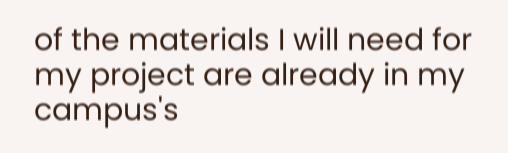of the materials I will need for my project are already in my campus's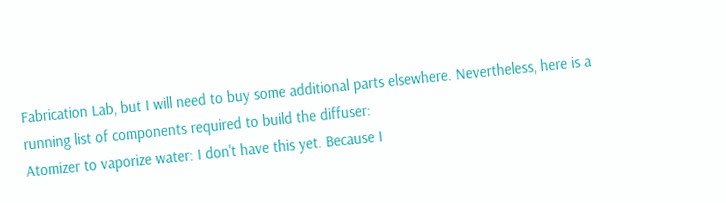Fabrication Lab, but I will need to buy some additional parts elsewhere. Nevertheless, here is a running list of components required to build the diffuser:
Atomizer to vaporize water: I don't have this yet. Because I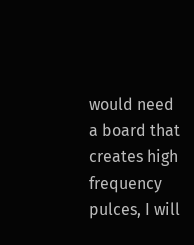would need a board that creates high frequency pulces, I will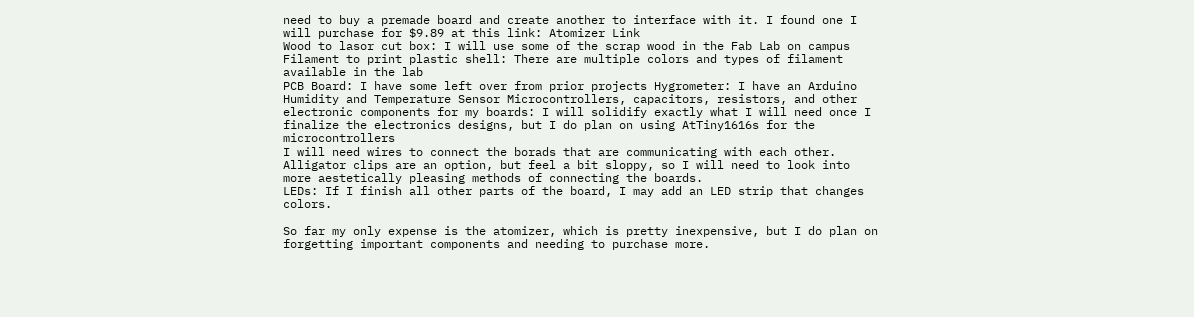need to buy a premade board and create another to interface with it. I found one I will purchase for $9.89 at this link: Atomizer Link
Wood to lasor cut box: I will use some of the scrap wood in the Fab Lab on campus
Filament to print plastic shell: There are multiple colors and types of filament available in the lab
PCB Board: I have some left over from prior projects Hygrometer: I have an Arduino Humidity and Temperature Sensor Microcontrollers, capacitors, resistors, and other electronic components for my boards: I will solidify exactly what I will need once I finalize the electronics designs, but I do plan on using AtTiny1616s for the microcontrollers
I will need wires to connect the borads that are communicating with each other. Alligator clips are an option, but feel a bit sloppy, so I will need to look into more aestetically pleasing methods of connecting the boards.
LEDs: If I finish all other parts of the board, I may add an LED strip that changes colors.

So far my only expense is the atomizer, which is pretty inexpensive, but I do plan on forgetting important components and needing to purchase more.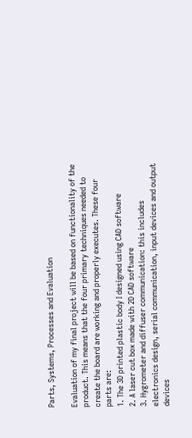Parts, Systems, Processes and Evaluation

Evaluation of my final project will be based on functionality of the product. This means that the four primary techniques needed to create the board are working and properly executes. These four parts are:
1. The 3D printed plastic body I designed using CAD software
2. A laser cut box made with 2D CAD software
3. Hygrometer and diffuser communication: this includes electronics design, serial communication, input devices and output devices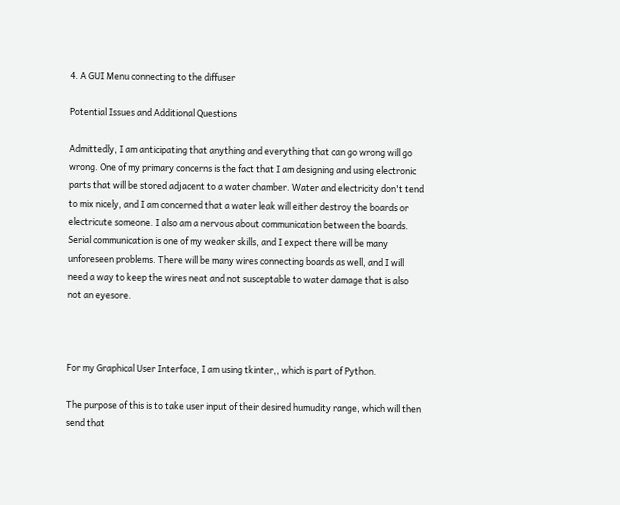4. A GUI Menu connecting to the diffuser

Potential Issues and Additional Questions

Admittedly, I am anticipating that anything and everything that can go wrong will go wrong. One of my primary concerns is the fact that I am designing and using electronic parts that will be stored adjacent to a water chamber. Water and electricity don't tend to mix nicely, and I am concerned that a water leak will either destroy the boards or electricute someone. I also am a nervous about communication between the boards. Serial communication is one of my weaker skills, and I expect there will be many unforeseen problems. There will be many wires connecting boards as well, and I will need a way to keep the wires neat and not susceptable to water damage that is also not an eyesore.



For my Graphical User Interface, I am using tkinter,, which is part of Python.

The purpose of this is to take user input of their desired humudity range, which will then send that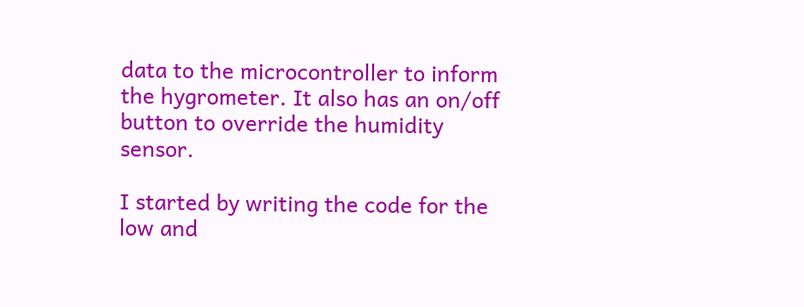data to the microcontroller to inform the hygrometer. It also has an on/off button to override the humidity sensor.

I started by writing the code for the low and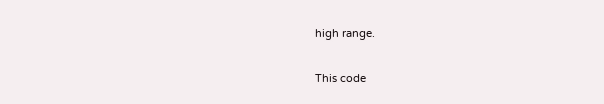high range.

This code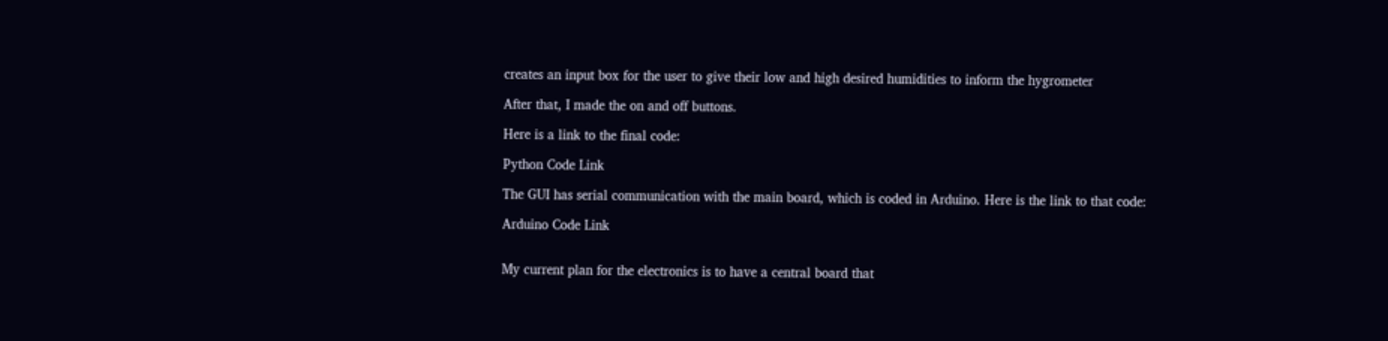creates an input box for the user to give their low and high desired humidities to inform the hygrometer

After that, I made the on and off buttons.

Here is a link to the final code:

Python Code Link

The GUI has serial communication with the main board, which is coded in Arduino. Here is the link to that code:

Arduino Code Link


My current plan for the electronics is to have a central board that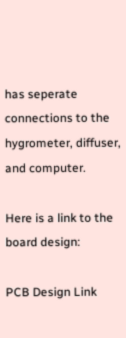has seperate connections to the hygrometer, diffuser, and computer.

Here is a link to the board design:

PCB Design Link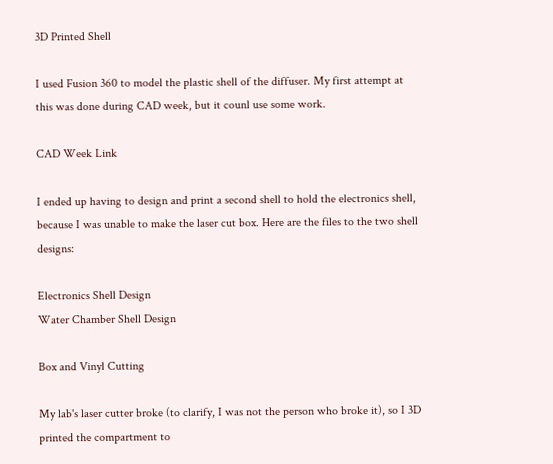3D Printed Shell

I used Fusion 360 to model the plastic shell of the diffuser. My first attempt at this was done during CAD week, but it counl use some work.

CAD Week Link

I ended up having to design and print a second shell to hold the electronics shell, because I was unable to make the laser cut box. Here are the files to the two shell designs:

Electronics Shell Design
Water Chamber Shell Design

Box and Vinyl Cutting

My lab's laser cutter broke (to clarify, I was not the person who broke it), so I 3D printed the compartment to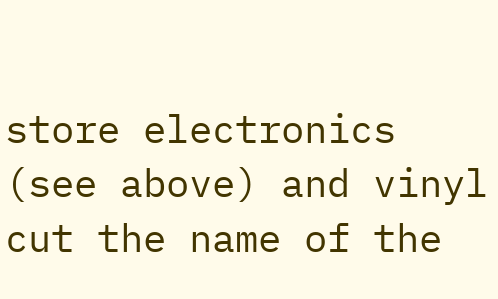store electronics (see above) and vinyl cut the name of the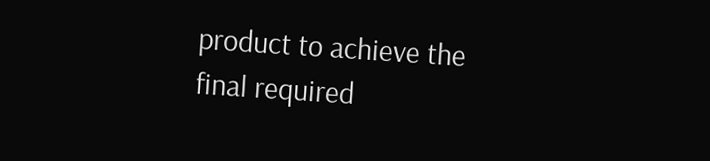product to achieve the final required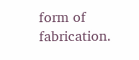form of fabrication.